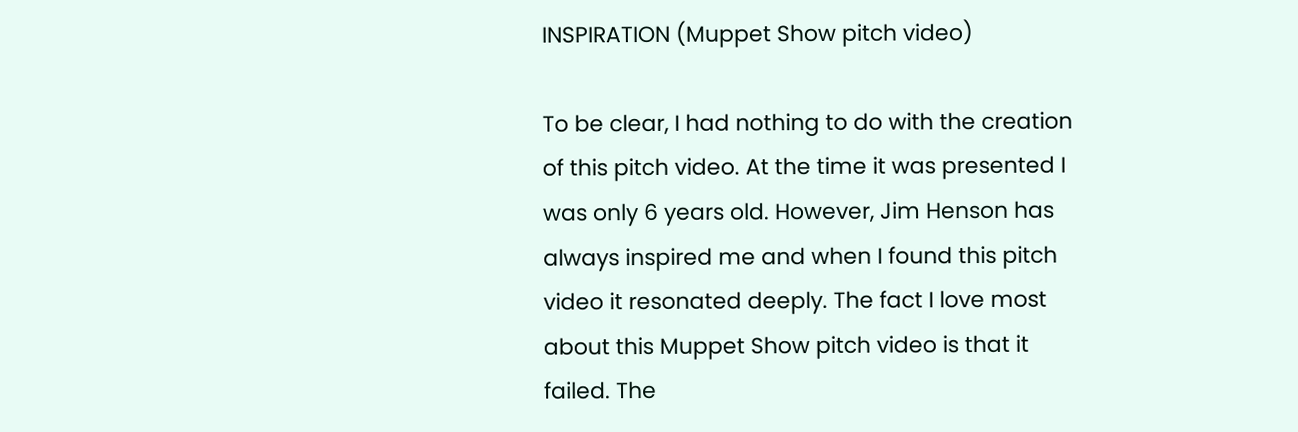INSPIRATION (Muppet Show pitch video)

To be clear, I had nothing to do with the creation of this pitch video. At the time it was presented I was only 6 years old. However, Jim Henson has always inspired me and when I found this pitch video it resonated deeply. The fact I love most about this Muppet Show pitch video is that it failed. The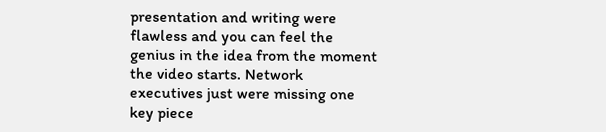presentation and writing were flawless and you can feel the genius in the idea from the moment the video starts. Network executives just were missing one key piece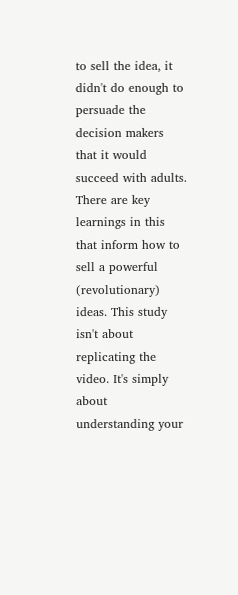to sell the idea, it didn't do enough to persuade the decision makers that it would succeed with adults. There are key learnings in this that inform how to sell a powerful (revolutionary) ideas. This study isn't about replicating the video. It's simply about understanding your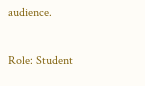audience.

Role: Student